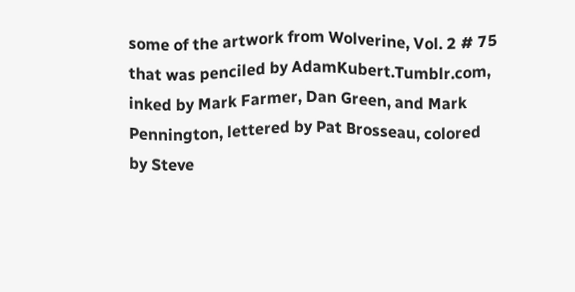some of the artwork from Wolverine, Vol. 2 # 75 that was penciled by AdamKubert.Tumblr.com, inked by Mark Farmer, Dan Green, and Mark Pennington, lettered by Pat Brosseau, colored by Steve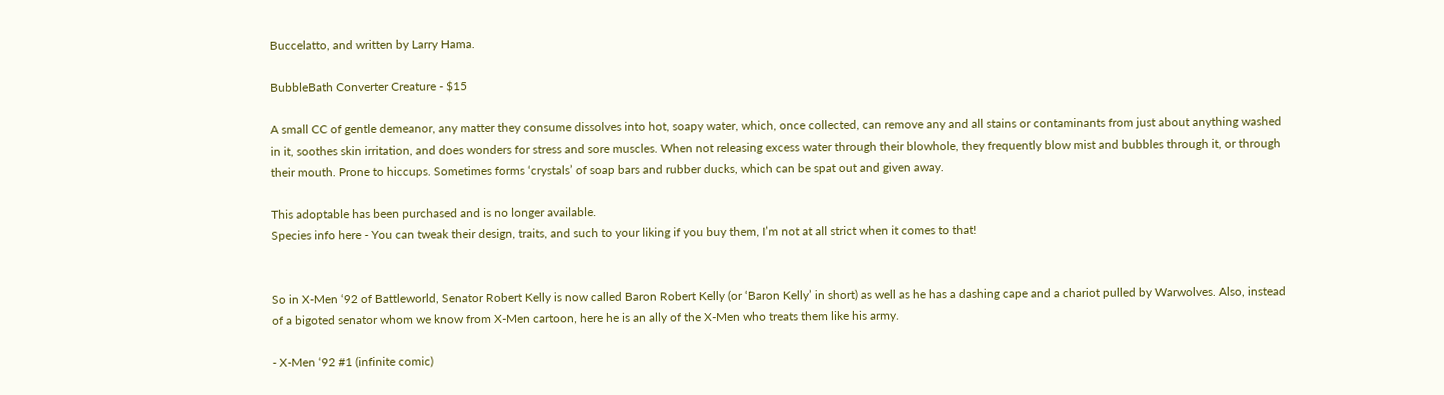Buccelatto, and written by Larry Hama.

BubbleBath Converter Creature - $15

A small CC of gentle demeanor, any matter they consume dissolves into hot, soapy water, which, once collected, can remove any and all stains or contaminants from just about anything washed in it, soothes skin irritation, and does wonders for stress and sore muscles. When not releasing excess water through their blowhole, they frequently blow mist and bubbles through it, or through their mouth. Prone to hiccups. Sometimes forms ‘crystals’ of soap bars and rubber ducks, which can be spat out and given away.

This adoptable has been purchased and is no longer available.
Species info here - You can tweak their design, traits, and such to your liking if you buy them, I’m not at all strict when it comes to that!


So in X-Men ‘92 of Battleworld, Senator Robert Kelly is now called Baron Robert Kelly (or ‘Baron Kelly’ in short) as well as he has a dashing cape and a chariot pulled by Warwolves. Also, instead of a bigoted senator whom we know from X-Men cartoon, here he is an ally of the X-Men who treats them like his army.

- X-Men ‘92 #1 (infinite comic)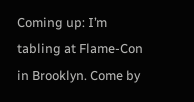Coming up: I’m tabling at Flame-Con in Brooklyn. Come by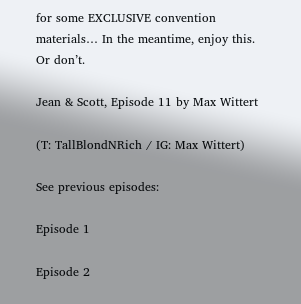for some EXCLUSIVE convention materials… In the meantime, enjoy this. Or don’t.

Jean & Scott, Episode 11 by Max Wittert

(T: TallBlondNRich / IG: Max Wittert)

See previous episodes:

Episode 1

Episode 2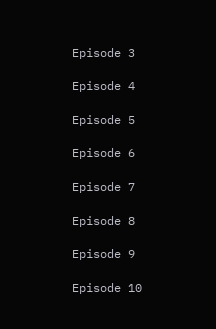Episode 3

Episode 4

Episode 5

Episode 6

Episode 7

Episode 8

Episode 9

Episode 10